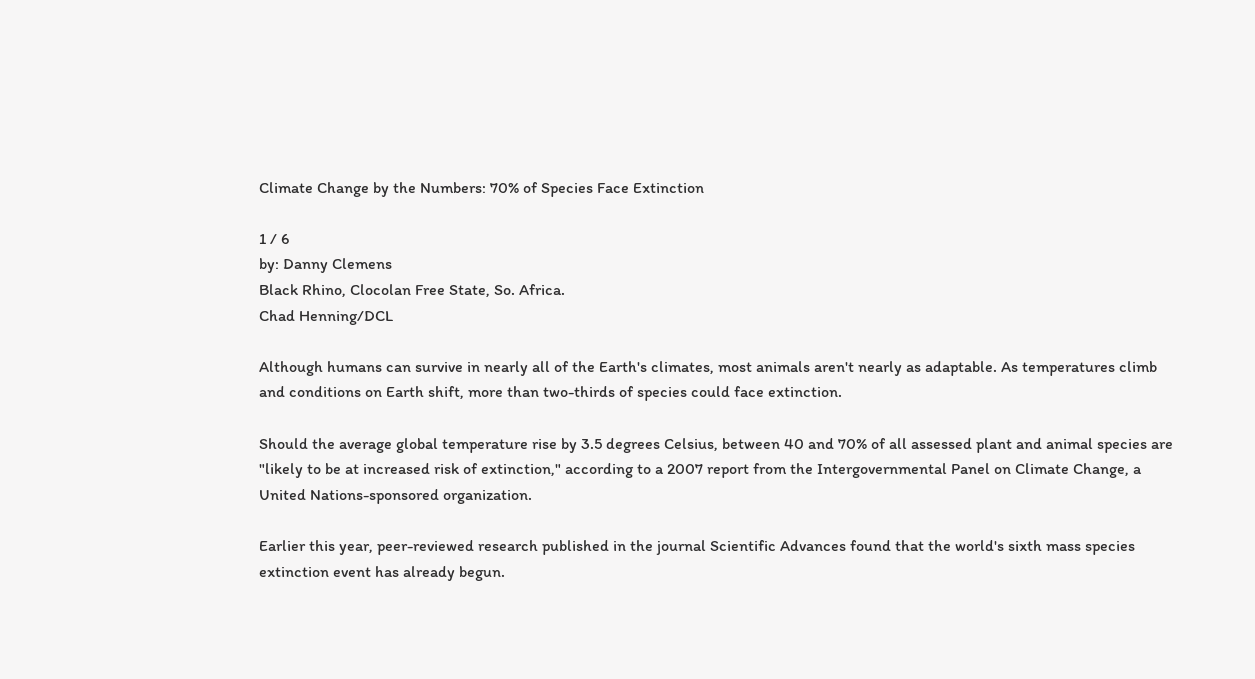Climate Change by the Numbers: 70% of Species Face Extinction

1 / 6
by: Danny Clemens
Black Rhino, Clocolan Free State, So. Africa.
Chad Henning/DCL

Although humans can survive in nearly all of the Earth's climates, most animals aren't nearly as adaptable. As temperatures climb and conditions on Earth shift, more than two-thirds of species could face extinction.

Should the average global temperature rise by 3.5 degrees Celsius, between 40 and 70% of all assessed plant and animal species are "likely to be at increased risk of extinction," according to a 2007 report from the Intergovernmental Panel on Climate Change, a United Nations-sponsored organization.

Earlier this year, peer-reviewed research published in the journal Scientific Advances found that the world's sixth mass species extinction event has already begun.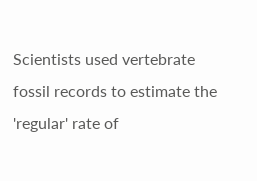Scientists used vertebrate fossil records to estimate the 'regular' rate of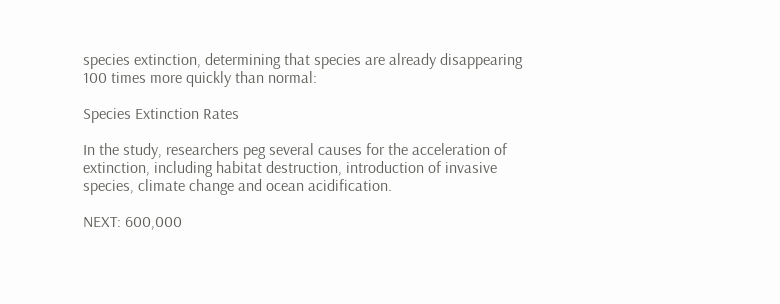species extinction, determining that species are already disappearing 100 times more quickly than normal:

Species Extinction Rates

In the study, researchers peg several causes for the acceleration of extinction, including habitat destruction, introduction of invasive species, climate change and ocean acidification.

NEXT: 600,000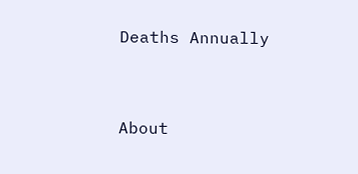Deaths Annually


About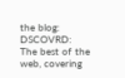the blog:
DSCOVRD: The best of the web, covering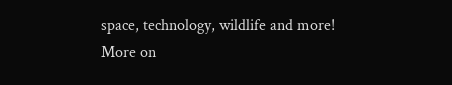space, technology, wildlife and more!
More on